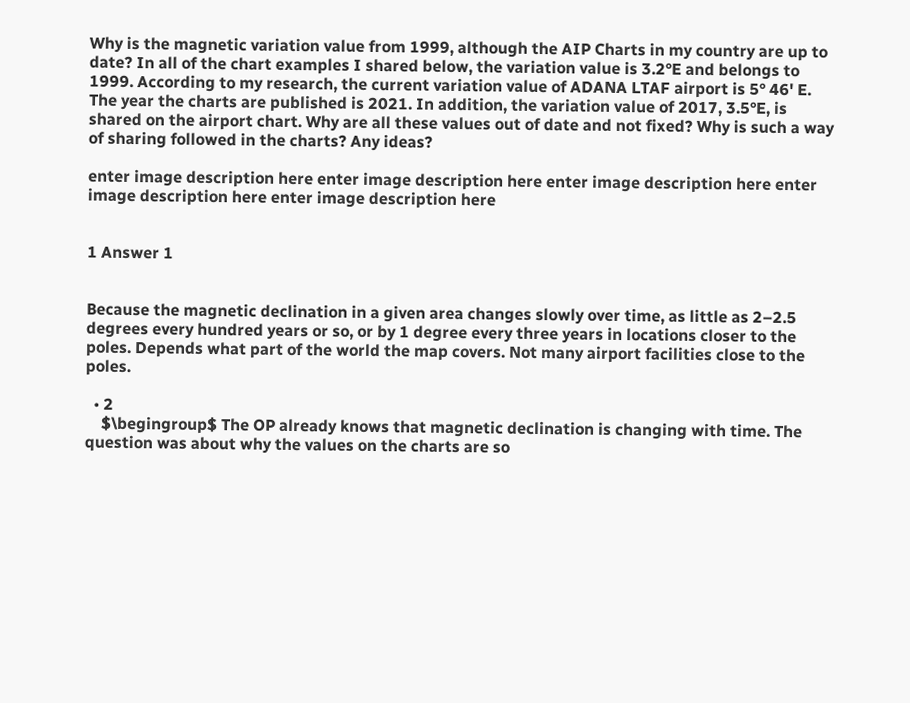Why is the magnetic variation value from 1999, although the AIP Charts in my country are up to date? In all of the chart examples I shared below, the variation value is 3.2°E and belongs to 1999. According to my research, the current variation value of ADANA LTAF airport is 5° 46' E. The year the charts are published is 2021. In addition, the variation value of 2017, 3.5°E, is shared on the airport chart. Why are all these values out of date and not fixed? Why is such a way of sharing followed in the charts? Any ideas?

enter image description here enter image description here enter image description here enter image description here enter image description here


1 Answer 1


Because the magnetic declination in a given area changes slowly over time, as little as 2–2.5 degrees every hundred years or so, or by 1 degree every three years in locations closer to the poles. Depends what part of the world the map covers. Not many airport facilities close to the poles.

  • 2
    $\begingroup$ The OP already knows that magnetic declination is changing with time. The question was about why the values on the charts are so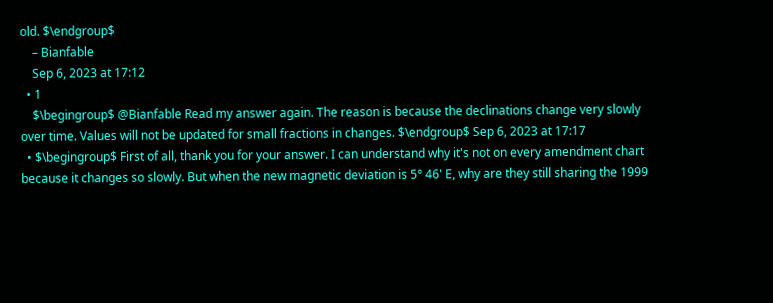old. $\endgroup$
    – Bianfable
    Sep 6, 2023 at 17:12
  • 1
    $\begingroup$ @Bianfable Read my answer again. The reason is because the declinations change very slowly over time. Values will not be updated for small fractions in changes. $\endgroup$ Sep 6, 2023 at 17:17
  • $\begingroup$ First of all, thank you for your answer. I can understand why it's not on every amendment chart because it changes so slowly. But when the new magnetic deviation is 5° 46' E, why are they still sharing the 1999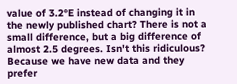value of 3.2°E instead of changing it in the newly published chart? There is not a small difference, but a big difference of almost 2.5 degrees. Isn't this ridiculous? Because we have new data and they prefer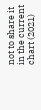not to share it in the current chart (2021)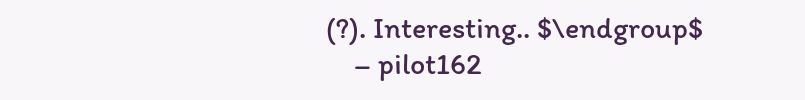(?). Interesting.. $\endgroup$
    – pilot162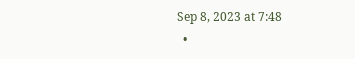Sep 8, 2023 at 7:48
  •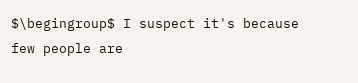$\begingroup$ I suspect it's because few people are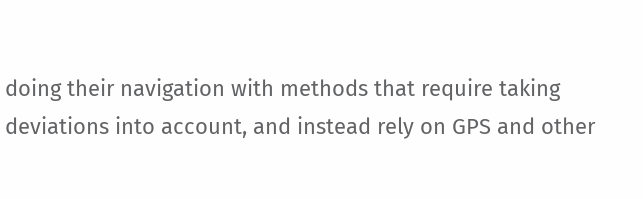doing their navigation with methods that require taking deviations into account, and instead rely on GPS and other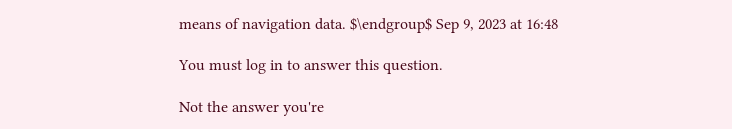means of navigation data. $\endgroup$ Sep 9, 2023 at 16:48

You must log in to answer this question.

Not the answer you're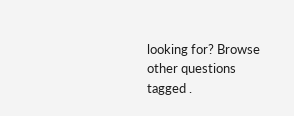looking for? Browse other questions tagged .